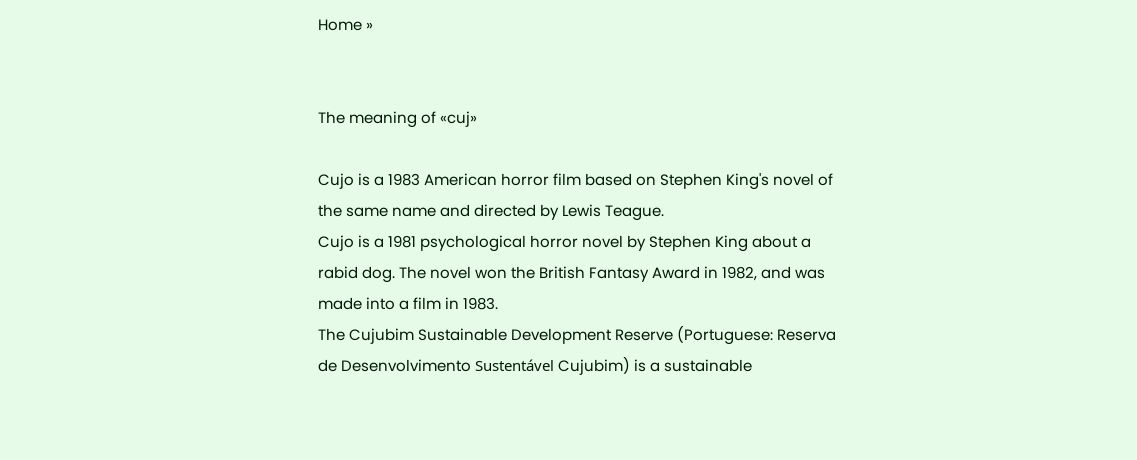Home »


The meaning of «cuj»

Cujo is a 1983 American horror film based on Stephen King's novel of the same name and directed by Lewis Teague.
Cujo is a 1981 psychological horror novel by Stephen King about a rabid dog. The novel won the British Fantasy Award in 1982, and was made into a film in 1983.
The Cujubim Sustainable Development Reserve (Portuguese: Reserva de Desenvolvimento Sustentável Cujubim) is a sustainable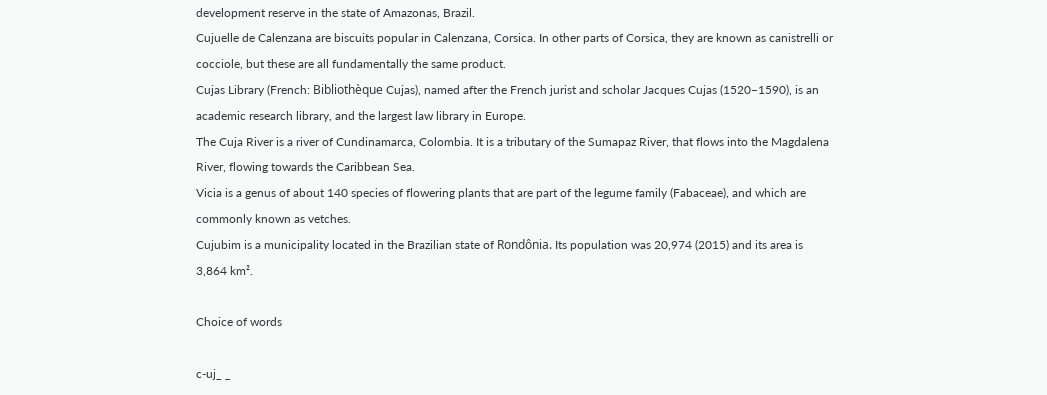development reserve in the state of Amazonas, Brazil.
Cujuelle de Calenzana are biscuits popular in Calenzana, Corsica. In other parts of Corsica, they are known as canistrelli or cocciole, but these are all fundamentally the same product.
Cujas Library (French: Bibliothèque Cujas), named after the French jurist and scholar Jacques Cujas (1520–1590), is an academic research library, and the largest law library in Europe.
The Cuja River is a river of Cundinamarca, Colombia. It is a tributary of the Sumapaz River, that flows into the Magdalena River, flowing towards the Caribbean Sea.
Vicia is a genus of about 140 species of flowering plants that are part of the legume family (Fabaceae), and which are commonly known as vetches.
Cujubim is a municipality located in the Brazilian state of Rondônia. Its population was 20,974 (2015) and its area is 3,864 km².

Choice of words

c-uj_ _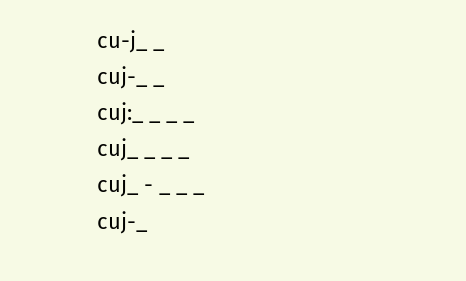cu-j_ _
cuj-_ _
cuj:_ _ _ _
cuj_ _ _ _
cuj_ - _ _ _
cuj-_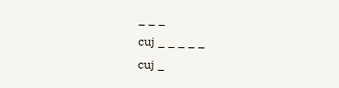_ _ _
cuj _ _ _ _ _
cuj _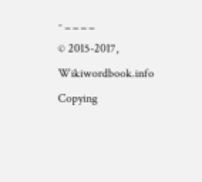- _ _ _ _
© 2015-2017, Wikiwordbook.info
Copying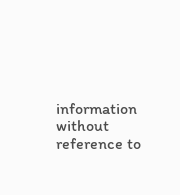information without reference to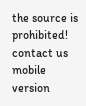the source is prohibited!
contact us mobile version